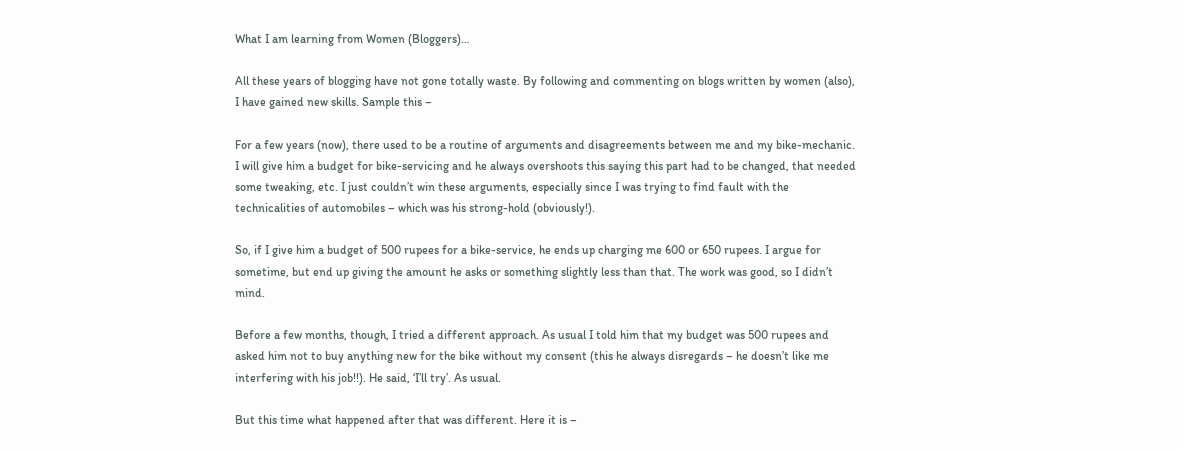What I am learning from Women (Bloggers)…

All these years of blogging have not gone totally waste. By following and commenting on blogs written by women (also), I have gained new skills. Sample this –

For a few years (now), there used to be a routine of arguments and disagreements between me and my bike-mechanic. I will give him a budget for bike-servicing and he always overshoots this saying this part had to be changed, that needed some tweaking, etc. I just couldn’t win these arguments, especially since I was trying to find fault with the technicalities of automobiles – which was his strong-hold (obviously!).

So, if I give him a budget of 500 rupees for a bike-service, he ends up charging me 600 or 650 rupees. I argue for sometime, but end up giving the amount he asks or something slightly less than that. The work was good, so I didn’t mind.

Before a few months, though, I tried a different approach. As usual I told him that my budget was 500 rupees and asked him not to buy anything new for the bike without my consent (this he always disregards – he doesn’t like me interfering with his job!!). He said, ‘I’ll try’. As usual.

But this time what happened after that was different. Here it is –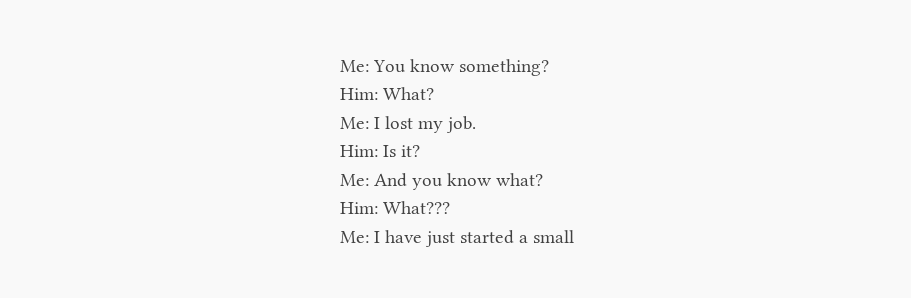Me: You know something?
Him: What?
Me: I lost my job.
Him: Is it?
Me: And you know what?
Him: What???
Me: I have just started a small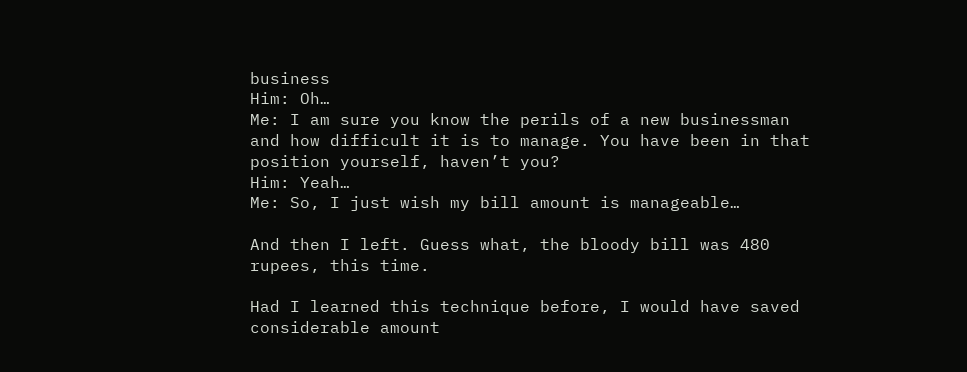business
Him: Oh…
Me: I am sure you know the perils of a new businessman and how difficult it is to manage. You have been in that position yourself, haven’t you?
Him: Yeah…
Me: So, I just wish my bill amount is manageable…

And then I left. Guess what, the bloody bill was 480 rupees, this time.

Had I learned this technique before, I would have saved considerable amount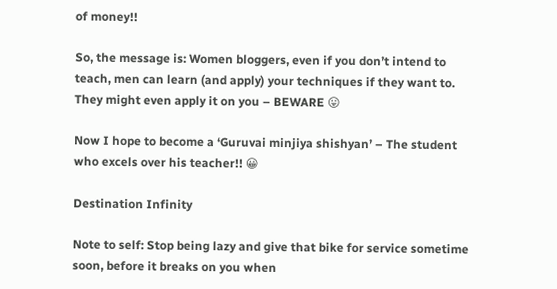of money!!

So, the message is: Women bloggers, even if you don’t intend to teach, men can learn (and apply) your techniques if they want to. They might even apply it on you – BEWARE 😛

Now I hope to become a ‘Guruvai minjiya shishyan’ – The student who excels over his teacher!! 😀

Destination Infinity

Note to self: Stop being lazy and give that bike for service sometime soon, before it breaks on you when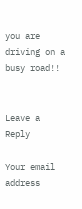you are driving on a busy road!!


Leave a Reply

Your email address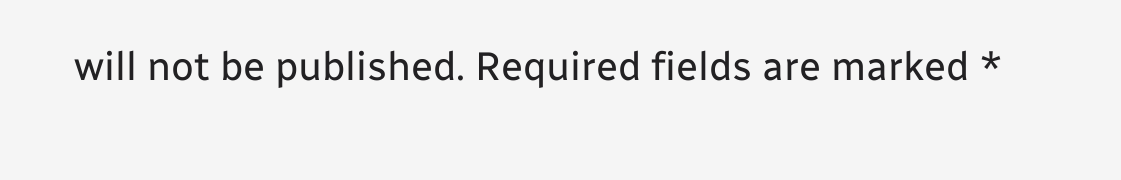will not be published. Required fields are marked *